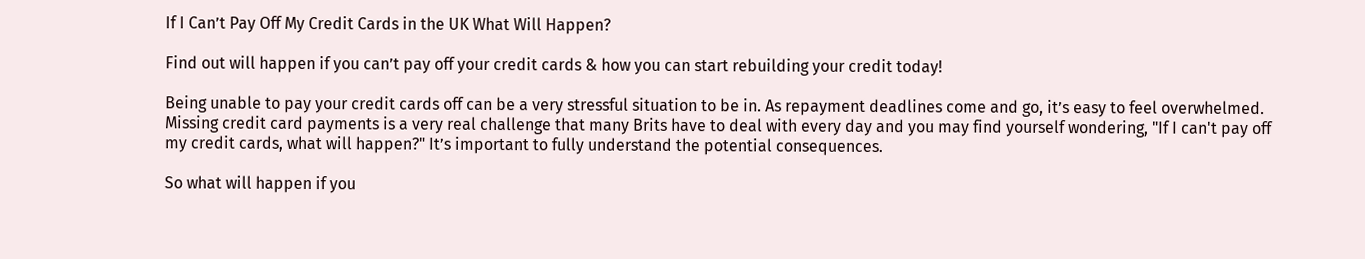If I Can’t Pay Off My Credit Cards in the UK What Will Happen?

Find out will happen if you can’t pay off your credit cards & how you can start rebuilding your credit today!

Being unable to pay your credit cards off can be a very stressful situation to be in. As repayment deadlines come and go, it’s easy to feel overwhelmed. Missing credit card payments is a very real challenge that many Brits have to deal with every day and you may find yourself wondering, "If I can't pay off my credit cards, what will happen?" It’s important to fully understand the potential consequences.

So what will happen if you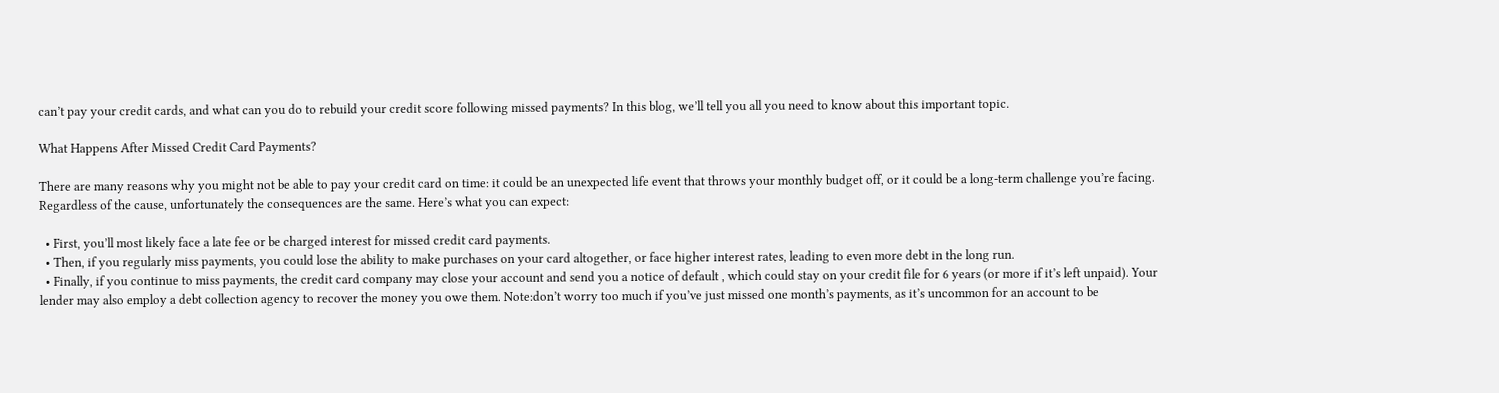can’t pay your credit cards, and what can you do to rebuild your credit score following missed payments? In this blog, we’ll tell you all you need to know about this important topic.

What Happens After Missed Credit Card Payments?

There are many reasons why you might not be able to pay your credit card on time: it could be an unexpected life event that throws your monthly budget off, or it could be a long-term challenge you’re facing. Regardless of the cause, unfortunately the consequences are the same. Here’s what you can expect:

  • First, you’ll most likely face a late fee or be charged interest for missed credit card payments.
  • Then, if you regularly miss payments, you could lose the ability to make purchases on your card altogether, or face higher interest rates, leading to even more debt in the long run.
  • Finally, if you continue to miss payments, the credit card company may close your account and send you a notice of default , which could stay on your credit file for 6 years (or more if it’s left unpaid). Your lender may also employ a debt collection agency to recover the money you owe them. Note:don’t worry too much if you’ve just missed one month’s payments, as it’s uncommon for an account to be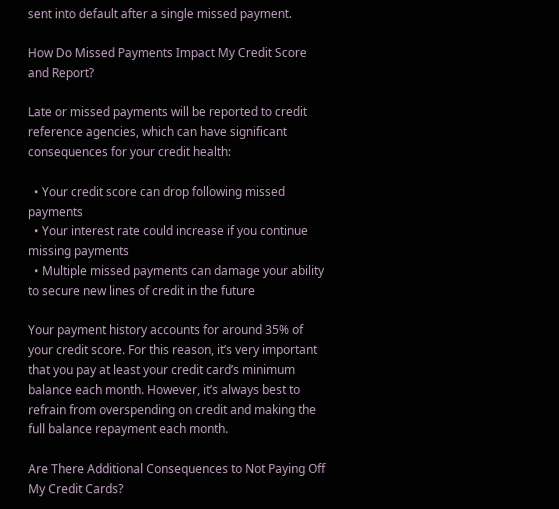sent into default after a single missed payment.

How Do Missed Payments Impact My Credit Score and Report?

Late or missed payments will be reported to credit reference agencies, which can have significant consequences for your credit health:

  • Your credit score can drop following missed payments
  • Your interest rate could increase if you continue missing payments
  • Multiple missed payments can damage your ability to secure new lines of credit in the future

Your payment history accounts for around 35% of your credit score. For this reason, it’s very important that you pay at least your credit card’s minimum balance each month. However, it’s always best to refrain from overspending on credit and making the full balance repayment each month.

Are There Additional Consequences to Not Paying Off My Credit Cards?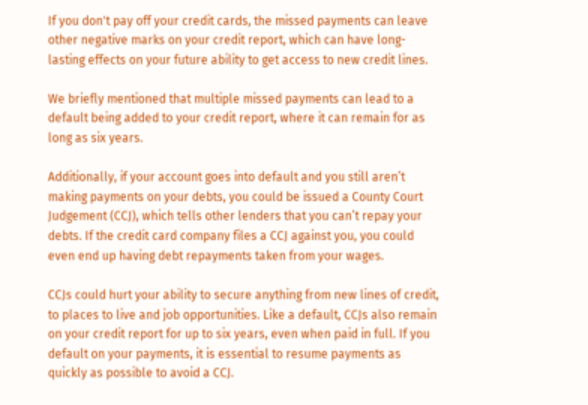If you don't pay off your credit cards, the missed payments can leave other negative marks on your credit report, which can have long-lasting effects on your future ability to get access to new credit lines.

We briefly mentioned that multiple missed payments can lead to a default being added to your credit report, where it can remain for as long as six years.

Additionally, if your account goes into default and you still aren’t making payments on your debts, you could be issued a County Court Judgement (CCJ), which tells other lenders that you can’t repay your debts. If the credit card company files a CCJ against you, you could even end up having debt repayments taken from your wages.

CCJs could hurt your ability to secure anything from new lines of credit, to places to live and job opportunities. Like a default, CCJs also remain on your credit report for up to six years, even when paid in full. If you default on your payments, it is essential to resume payments as quickly as possible to avoid a CCJ.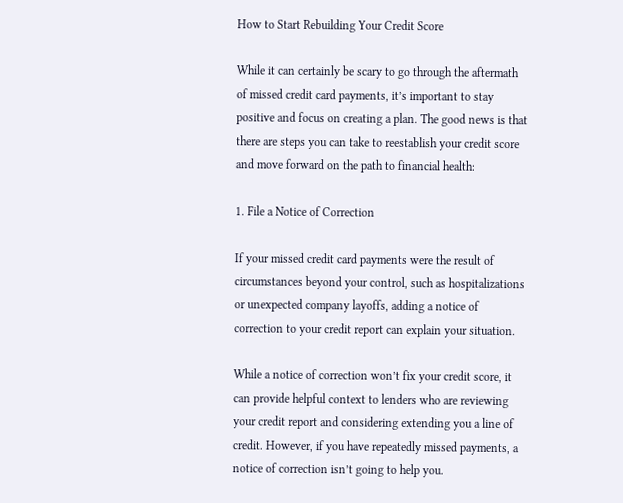How to Start Rebuilding Your Credit Score

While it can certainly be scary to go through the aftermath of missed credit card payments, it’s important to stay positive and focus on creating a plan. The good news is that there are steps you can take to reestablish your credit score and move forward on the path to financial health:

1. File a Notice of Correction

If your missed credit card payments were the result of circumstances beyond your control, such as hospitalizations or unexpected company layoffs, adding a notice of correction to your credit report can explain your situation.

While a notice of correction won’t fix your credit score, it can provide helpful context to lenders who are reviewing your credit report and considering extending you a line of credit. However, if you have repeatedly missed payments, a notice of correction isn’t going to help you.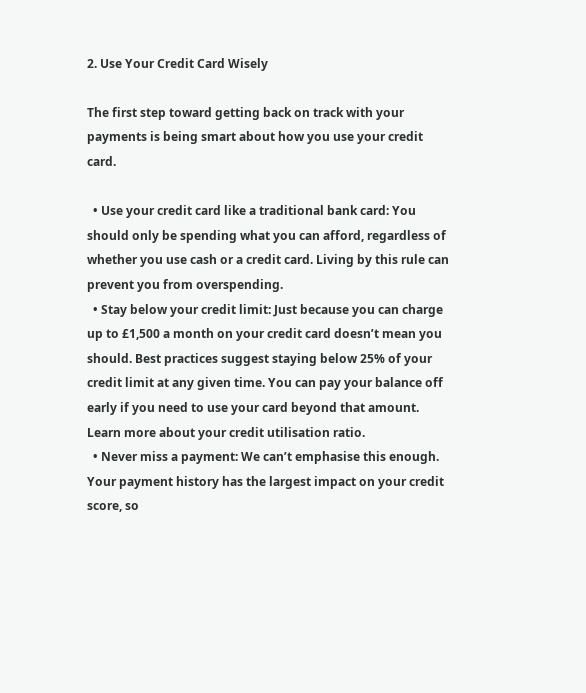2. Use Your Credit Card Wisely

The first step toward getting back on track with your payments is being smart about how you use your credit card.

  • Use your credit card like a traditional bank card: You should only be spending what you can afford, regardless of whether you use cash or a credit card. Living by this rule can prevent you from overspending.
  • Stay below your credit limit: Just because you can charge up to £1,500 a month on your credit card doesn’t mean you should. Best practices suggest staying below 25% of your credit limit at any given time. You can pay your balance off early if you need to use your card beyond that amount. Learn more about your credit utilisation ratio.
  • Never miss a payment: We can’t emphasise this enough. Your payment history has the largest impact on your credit score, so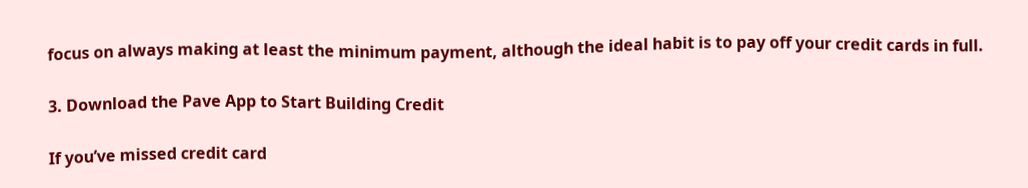focus on always making at least the minimum payment, although the ideal habit is to pay off your credit cards in full.

3. Download the Pave App to Start Building Credit

If you’ve missed credit card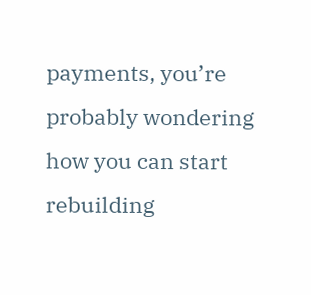payments, you’re probably wondering how you can start rebuilding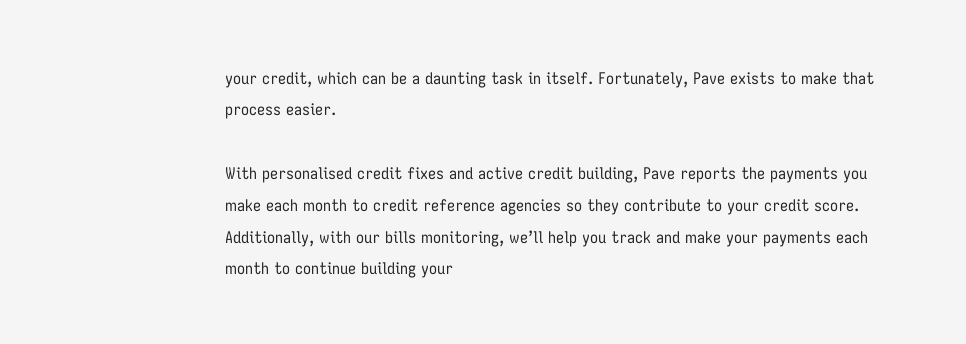your credit, which can be a daunting task in itself. Fortunately, Pave exists to make that process easier.

With personalised credit fixes and active credit building, Pave reports the payments you make each month to credit reference agencies so they contribute to your credit score. Additionally, with our bills monitoring, we’ll help you track and make your payments each month to continue building your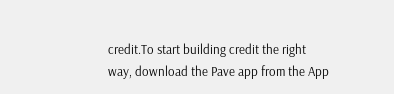credit.To start building credit the right way, download the Pave app from the App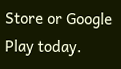Store or Google Play today.